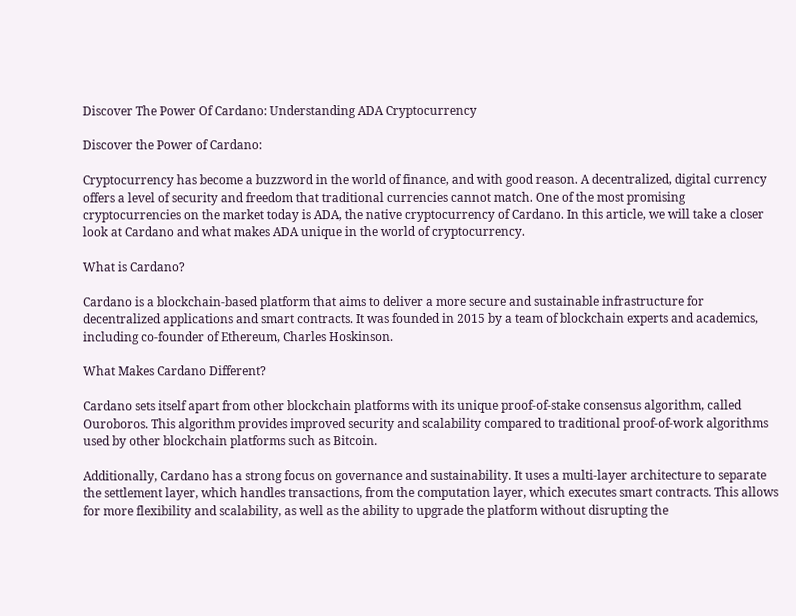Discover The Power Of Cardano: Understanding ADA Cryptocurrency

Discover the Power of Cardano:

Cryptocurrency has become a buzzword in the world of finance, and with good reason. A decentralized, digital currency offers a level of security and freedom that traditional currencies cannot match. One of the most promising cryptocurrencies on the market today is ADA, the native cryptocurrency of Cardano. In this article, we will take a closer look at Cardano and what makes ADA unique in the world of cryptocurrency.

What is Cardano?

Cardano is a blockchain-based platform that aims to deliver a more secure and sustainable infrastructure for decentralized applications and smart contracts. It was founded in 2015 by a team of blockchain experts and academics, including co-founder of Ethereum, Charles Hoskinson.

What Makes Cardano Different?

Cardano sets itself apart from other blockchain platforms with its unique proof-of-stake consensus algorithm, called Ouroboros. This algorithm provides improved security and scalability compared to traditional proof-of-work algorithms used by other blockchain platforms such as Bitcoin.

Additionally, Cardano has a strong focus on governance and sustainability. It uses a multi-layer architecture to separate the settlement layer, which handles transactions, from the computation layer, which executes smart contracts. This allows for more flexibility and scalability, as well as the ability to upgrade the platform without disrupting the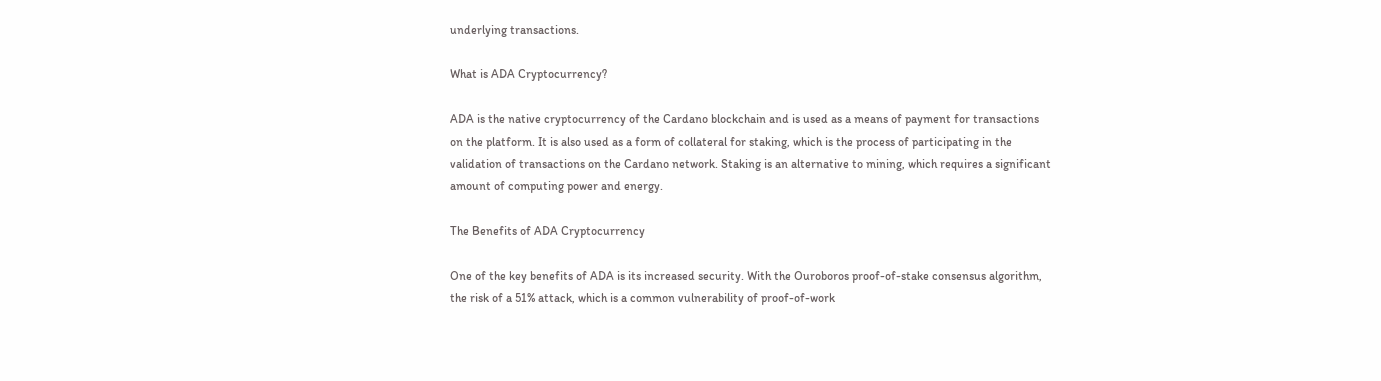underlying transactions.

What is ADA Cryptocurrency?

ADA is the native cryptocurrency of the Cardano blockchain and is used as a means of payment for transactions on the platform. It is also used as a form of collateral for staking, which is the process of participating in the validation of transactions on the Cardano network. Staking is an alternative to mining, which requires a significant amount of computing power and energy.

The Benefits of ADA Cryptocurrency

One of the key benefits of ADA is its increased security. With the Ouroboros proof-of-stake consensus algorithm, the risk of a 51% attack, which is a common vulnerability of proof-of-work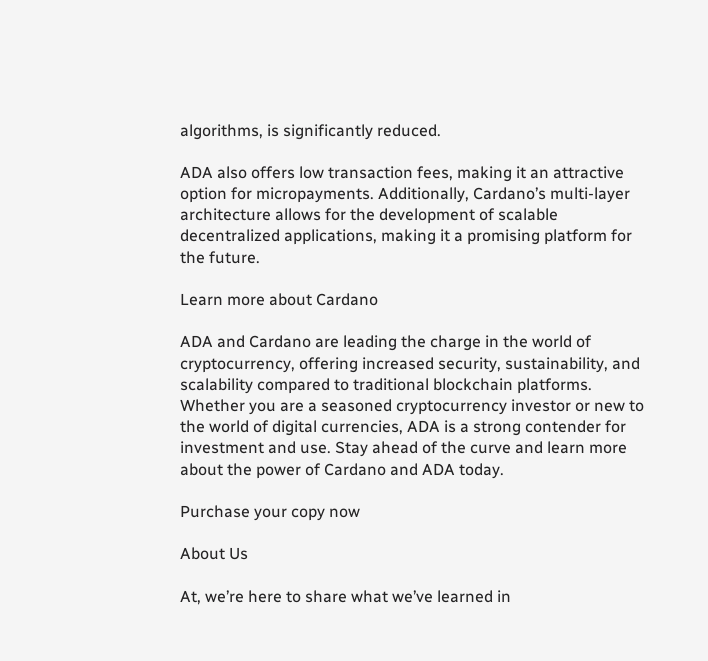algorithms, is significantly reduced.

ADA also offers low transaction fees, making it an attractive option for micropayments. Additionally, Cardano’s multi-layer architecture allows for the development of scalable decentralized applications, making it a promising platform for the future.

Learn more about Cardano

ADA and Cardano are leading the charge in the world of cryptocurrency, offering increased security, sustainability, and scalability compared to traditional blockchain platforms. Whether you are a seasoned cryptocurrency investor or new to the world of digital currencies, ADA is a strong contender for investment and use. Stay ahead of the curve and learn more about the power of Cardano and ADA today.

Purchase your copy now

About Us

At, we’re here to share what we’ve learned in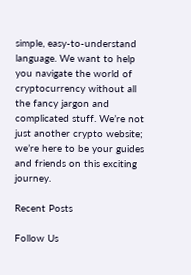simple, easy-to-understand language. We want to help you navigate the world of cryptocurrency without all the fancy jargon and complicated stuff. We’re not just another crypto website; we’re here to be your guides and friends on this exciting journey.

Recent Posts

Follow Us